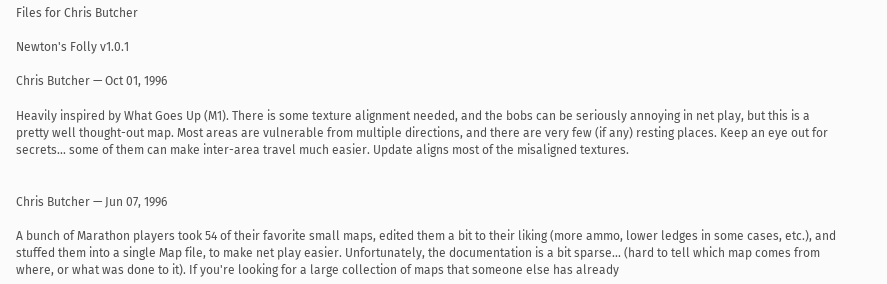Files for Chris Butcher

Newton's Folly v1.0.1

Chris Butcher — Oct 01, 1996

Heavily inspired by What Goes Up (M1). There is some texture alignment needed, and the bobs can be seriously annoying in net play, but this is a pretty well thought-out map. Most areas are vulnerable from multiple directions, and there are very few (if any) resting places. Keep an eye out for secrets... some of them can make inter-area travel much easier. Update aligns most of the misaligned textures.


Chris Butcher — Jun 07, 1996

A bunch of Marathon players took 54 of their favorite small maps, edited them a bit to their liking (more ammo, lower ledges in some cases, etc.), and stuffed them into a single Map file, to make net play easier. Unfortunately, the documentation is a bit sparse... (hard to tell which map comes from where, or what was done to it). If you're looking for a large collection of maps that someone else has already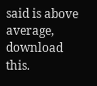said is above average, download this.